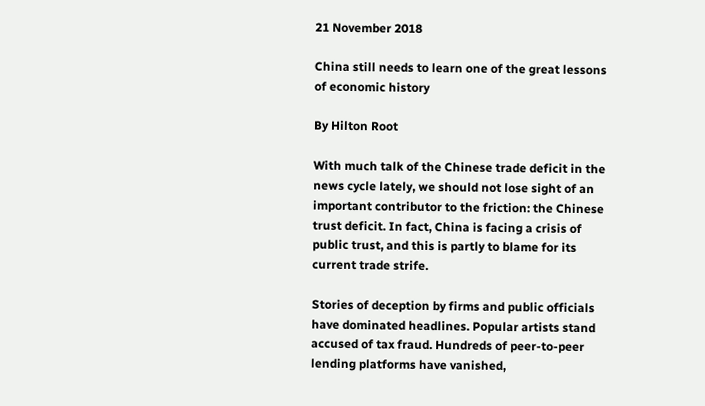21 November 2018

China still needs to learn one of the great lessons of economic history

By Hilton Root

With much talk of the Chinese trade deficit in the news cycle lately, we should not lose sight of an important contributor to the friction: the Chinese trust deficit. In fact, China is facing a crisis of public trust, and this is partly to blame for its current trade strife.

Stories of deception by firms and public officials have dominated headlines. Popular artists stand accused of tax fraud. Hundreds of peer-to-peer lending platforms have vanished,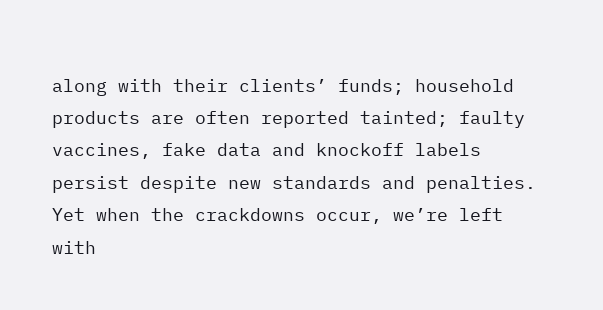along with their clients’ funds; household products are often reported tainted; faulty vaccines, fake data and knockoff labels persist despite new standards and penalties. Yet when the crackdowns occur, we’re left with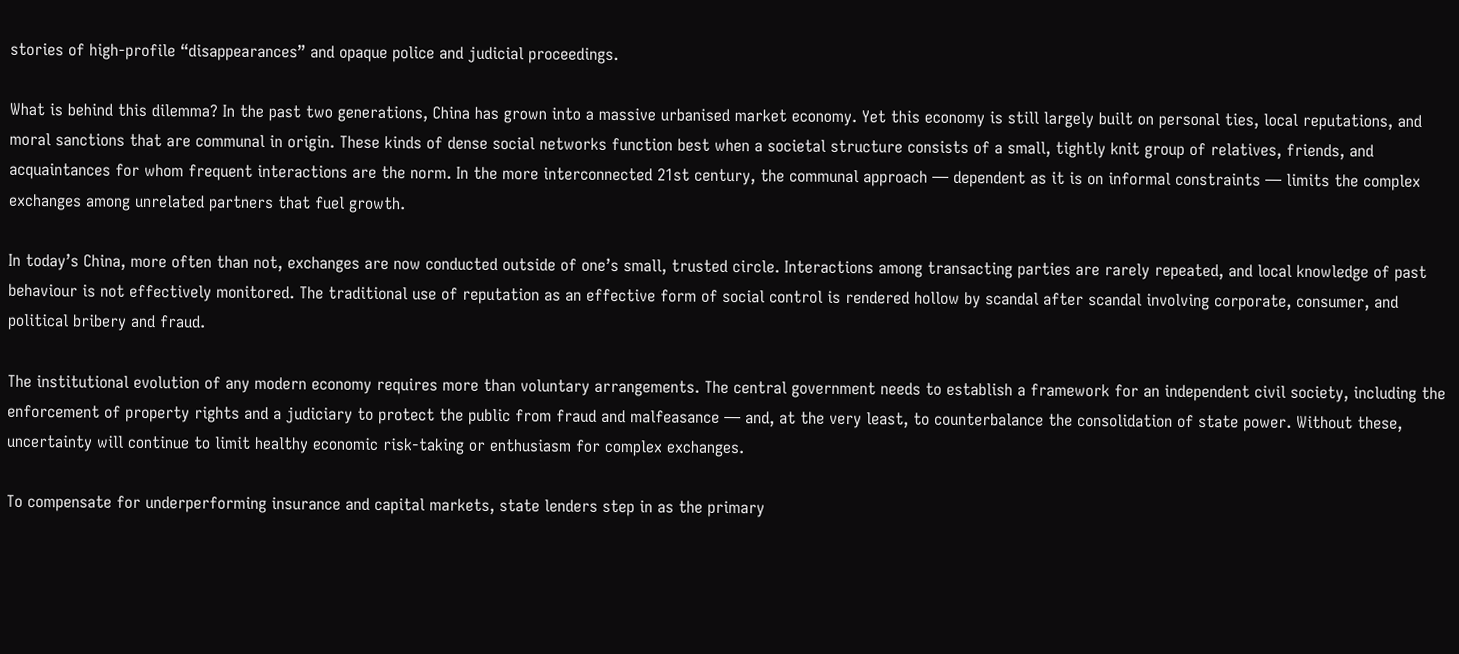stories of high-profile “disappearances” and opaque police and judicial proceedings.

What is behind this dilemma? In the past two generations, China has grown into a massive urbanised market economy. Yet this economy is still largely built on personal ties, local reputations, and moral sanctions that are communal in origin. These kinds of dense social networks function best when a societal structure consists of a small, tightly knit group of relatives, friends, and acquaintances for whom frequent interactions are the norm. In the more interconnected 21st century, the communal approach — dependent as it is on informal constraints — limits the complex exchanges among unrelated partners that fuel growth.

In today’s China, more often than not, exchanges are now conducted outside of one’s small, trusted circle. Interactions among transacting parties are rarely repeated, and local knowledge of past behaviour is not effectively monitored. The traditional use of reputation as an effective form of social control is rendered hollow by scandal after scandal involving corporate, consumer, and political bribery and fraud.

The institutional evolution of any modern economy requires more than voluntary arrangements. The central government needs to establish a framework for an independent civil society, including the enforcement of property rights and a judiciary to protect the public from fraud and malfeasance — and, at the very least, to counterbalance the consolidation of state power. Without these, uncertainty will continue to limit healthy economic risk-taking or enthusiasm for complex exchanges.

To compensate for underperforming insurance and capital markets, state lenders step in as the primary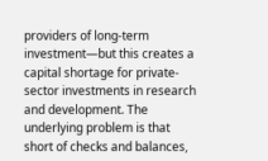providers of long-term investment—but this creates a capital shortage for private-sector investments in research and development. The underlying problem is that short of checks and balances,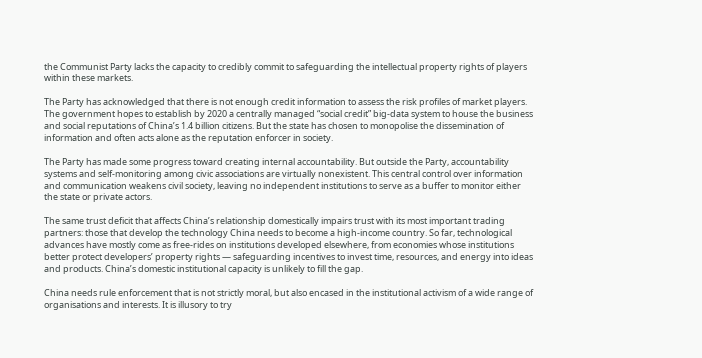the Communist Party lacks the capacity to credibly commit to safeguarding the intellectual property rights of players within these markets.

The Party has acknowledged that there is not enough credit information to assess the risk profiles of market players. The government hopes to establish by 2020 a centrally managed “social credit” big-data system to house the business and social reputations of China’s 1.4 billion citizens. But the state has chosen to monopolise the dissemination of information and often acts alone as the reputation enforcer in society.

The Party has made some progress toward creating internal accountability. But outside the Party, accountability systems and self-monitoring among civic associations are virtually nonexistent. This central control over information and communication weakens civil society, leaving no independent institutions to serve as a buffer to monitor either the state or private actors.

The same trust deficit that affects China’s relationship domestically impairs trust with its most important trading partners: those that develop the technology China needs to become a high-income country. So far, technological advances have mostly come as free-rides on institutions developed elsewhere, from economies whose institutions better protect developers’ property rights — safeguarding incentives to invest time, resources, and energy into ideas and products. China’s domestic institutional capacity is unlikely to fill the gap.

China needs rule enforcement that is not strictly moral, but also encased in the institutional activism of a wide range of organisations and interests. It is illusory to try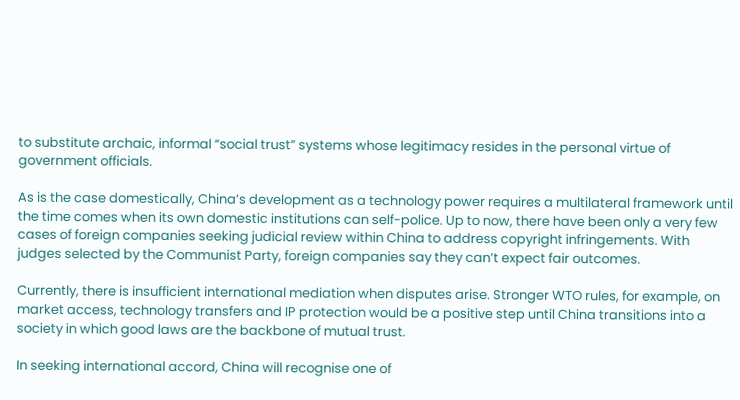to substitute archaic, informal “social trust” systems whose legitimacy resides in the personal virtue of government officials.

As is the case domestically, China’s development as a technology power requires a multilateral framework until the time comes when its own domestic institutions can self-police. Up to now, there have been only a very few cases of foreign companies seeking judicial review within China to address copyright infringements. With judges selected by the Communist Party, foreign companies say they can’t expect fair outcomes.

Currently, there is insufficient international mediation when disputes arise. Stronger WTO rules, for example, on market access, technology transfers and IP protection would be a positive step until China transitions into a society in which good laws are the backbone of mutual trust.

In seeking international accord, China will recognise one of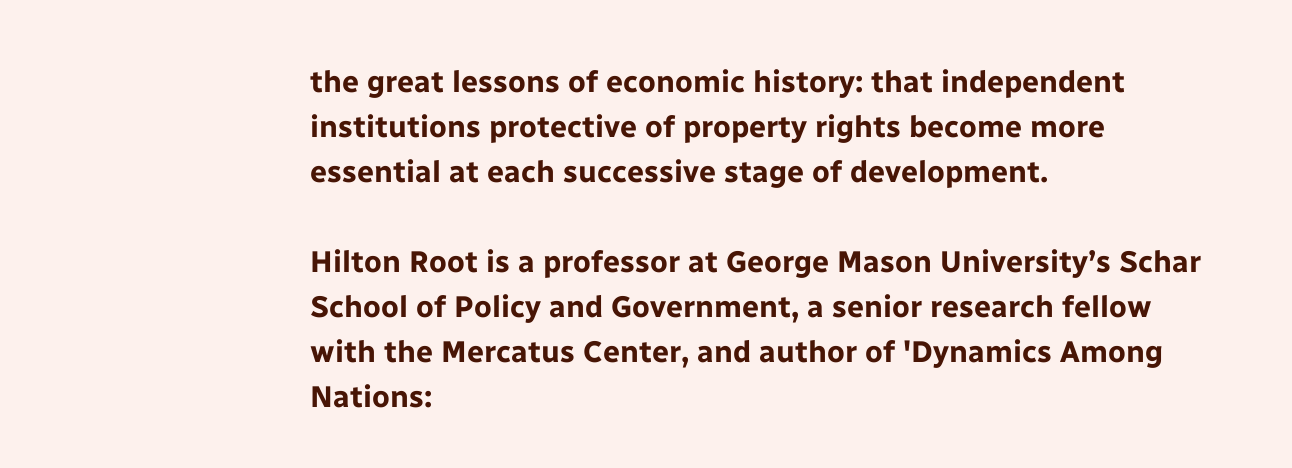the great lessons of economic history: that independent institutions protective of property rights become more essential at each successive stage of development.

Hilton Root is a professor at George Mason University’s Schar School of Policy and Government, a senior research fellow with the Mercatus Center, and author of 'Dynamics Among Nations: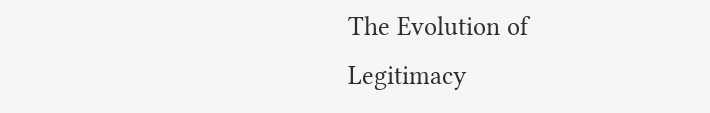The Evolution of Legitimacy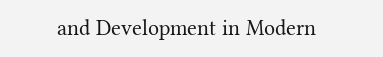and Development in Modern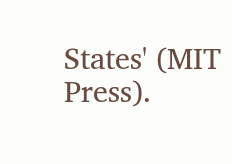States' (MIT Press).